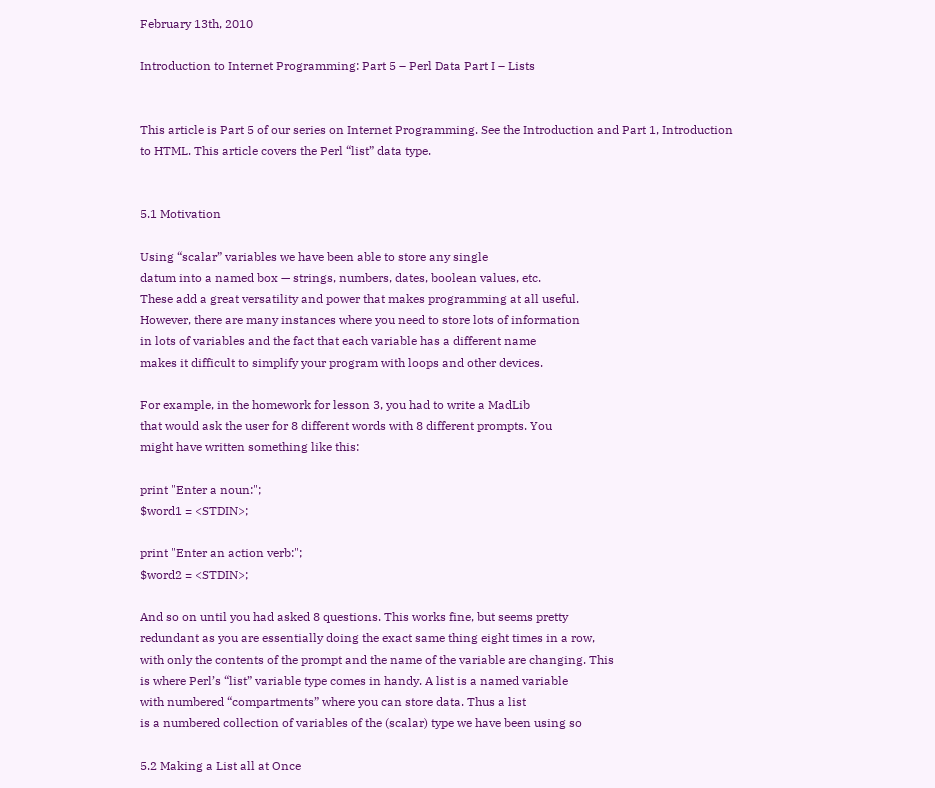February 13th, 2010

Introduction to Internet Programming: Part 5 – Perl Data Part I – Lists


This article is Part 5 of our series on Internet Programming. See the Introduction and Part 1, Introduction to HTML. This article covers the Perl “list” data type.


5.1 Motivation

Using “scalar” variables we have been able to store any single
datum into a named box — strings, numbers, dates, boolean values, etc.
These add a great versatility and power that makes programming at all useful.
However, there are many instances where you need to store lots of information
in lots of variables and the fact that each variable has a different name
makes it difficult to simplify your program with loops and other devices.

For example, in the homework for lesson 3, you had to write a MadLib
that would ask the user for 8 different words with 8 different prompts. You
might have written something like this:

print "Enter a noun:";
$word1 = <STDIN>;

print "Enter an action verb:";
$word2 = <STDIN>;

And so on until you had asked 8 questions. This works fine, but seems pretty
redundant as you are essentially doing the exact same thing eight times in a row,
with only the contents of the prompt and the name of the variable are changing. This
is where Perl’s “list” variable type comes in handy. A list is a named variable
with numbered “compartments” where you can store data. Thus a list
is a numbered collection of variables of the (scalar) type we have been using so

5.2 Making a List all at Once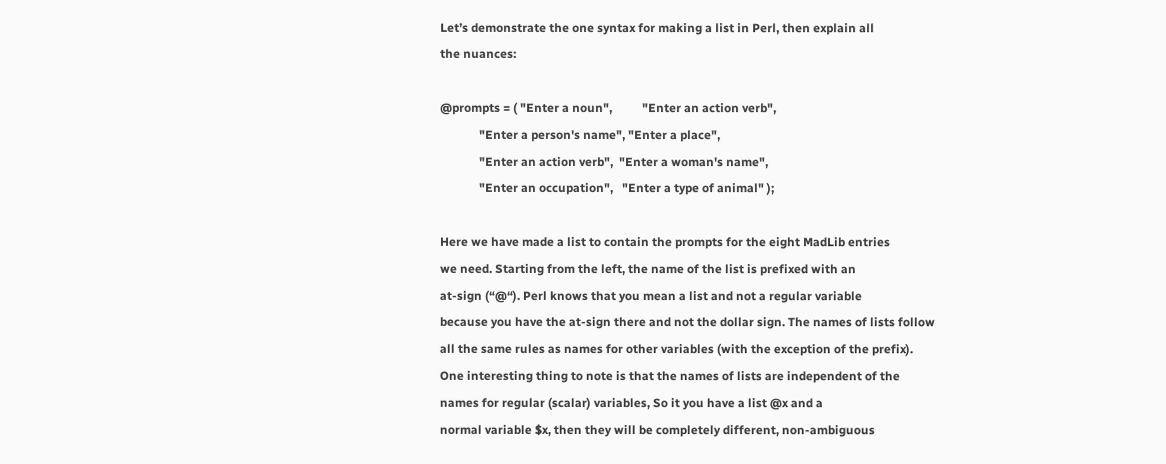Let’s demonstrate the one syntax for making a list in Perl, then explain all
the nuances:

@prompts = ( "Enter a noun",          "Enter an action verb",
             "Enter a person's name", "Enter a place",
             "Enter an action verb",  "Enter a woman's name",
             "Enter an occupation",   "Enter a type of animal" );

Here we have made a list to contain the prompts for the eight MadLib entries
we need. Starting from the left, the name of the list is prefixed with an
at-sign (“@“). Perl knows that you mean a list and not a regular variable
because you have the at-sign there and not the dollar sign. The names of lists follow
all the same rules as names for other variables (with the exception of the prefix).
One interesting thing to note is that the names of lists are independent of the
names for regular (scalar) variables, So it you have a list @x and a
normal variable $x, then they will be completely different, non-ambiguous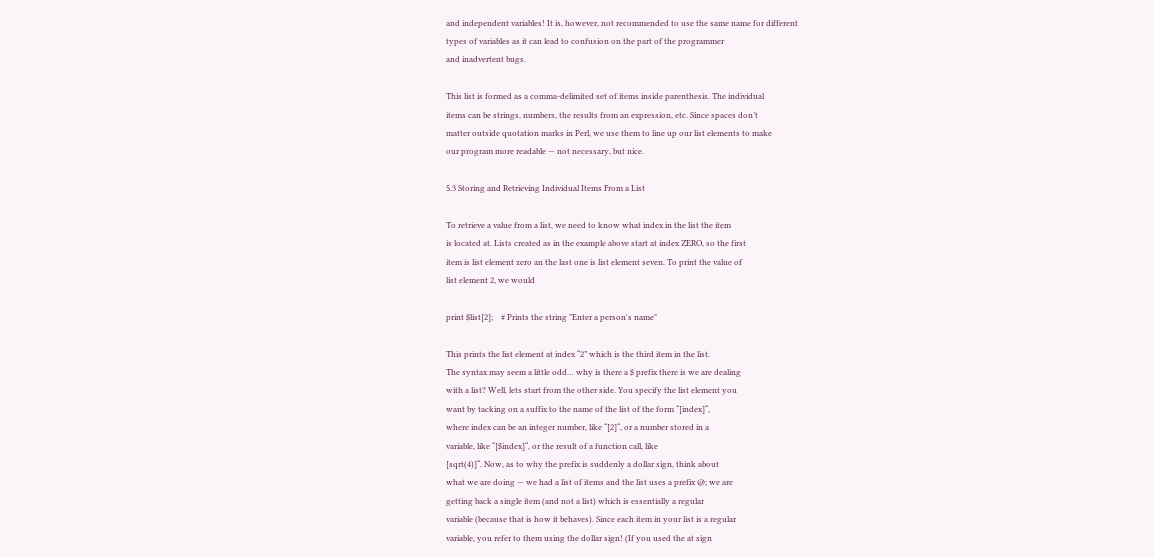and independent variables! It is, however, not recommended to use the same name for different
types of variables as it can lead to confusion on the part of the programmer
and inadvertent bugs.

This list is formed as a comma-delimited set of items inside parenthesis. The individual
items can be strings, numbers, the results from an expression, etc. Since spaces don’t
matter outside quotation marks in Perl, we use them to line up our list elements to make
our program more readable — not necessary, but nice.

5.3 Storing and Retrieving Individual Items From a List

To retrieve a value from a list, we need to know what index in the list the item
is located at. Lists created as in the example above start at index ZERO, so the first
item is list element zero an the last one is list element seven. To print the value of
list element 2, we would

print $list[2];    # Prints the string "Enter a person's name"

This prints the list element at index “2” which is the third item in the list.
The syntax may seem a little odd… why is there a $ prefix there is we are dealing
with a list? Well, lets start from the other side. You specify the list element you
want by tacking on a suffix to the name of the list of the form “[index]“,
where index can be an integer number, like “[2]“, or a number stored in a
variable, like “[$index]“, or the result of a function call, like
[sqrt(4)]“. Now, as to why the prefix is suddenly a dollar sign, think about
what we are doing — we had a list of items and the list uses a prefix @; we are
getting back a single item (and not a list) which is essentially a regular
variable (because that is how it behaves). Since each item in your list is a regular
variable, you refer to them using the dollar sign! (If you used the at sign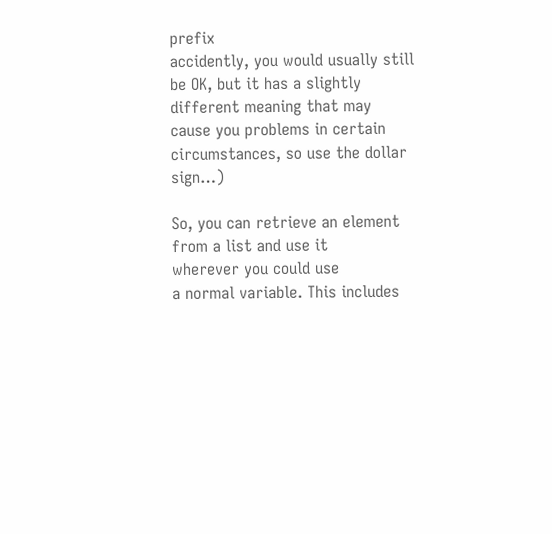prefix
accidently, you would usually still be OK, but it has a slightly different meaning that may
cause you problems in certain circumstances, so use the dollar sign…)

So, you can retrieve an element from a list and use it
wherever you could use
a normal variable. This includes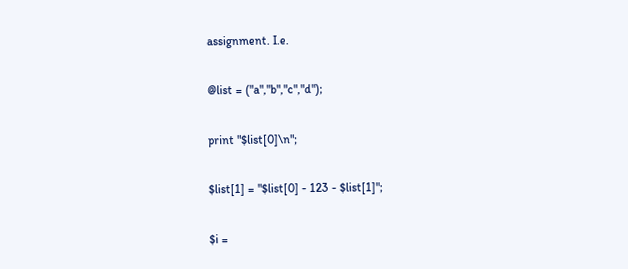assignment. I.e.

@list = ("a","b","c","d");

print "$list[0]\n";

$list[1] = "$list[0] - 123 - $list[1]";

$i =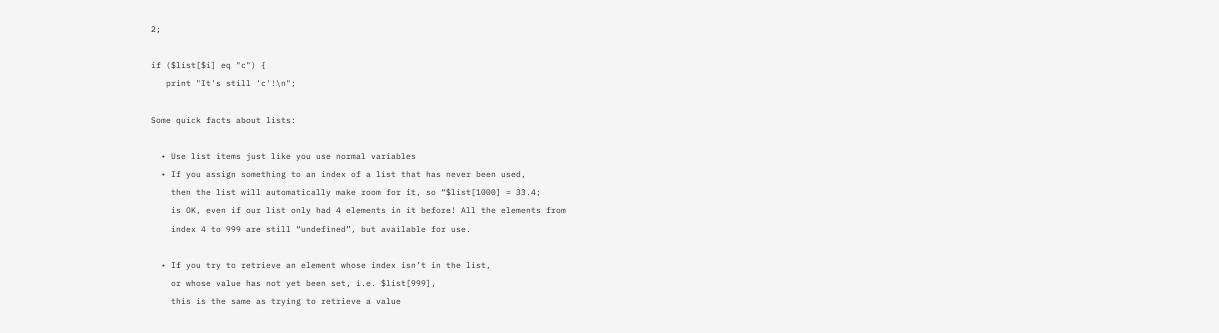2;

if ($list[$i] eq "c") {
   print "It's still 'c'!\n";

Some quick facts about lists:

  • Use list items just like you use normal variables
  • If you assign something to an index of a list that has never been used,
    then the list will automatically make room for it, so “$list[1000] = 33.4;
    is OK, even if our list only had 4 elements in it before! All the elements from
    index 4 to 999 are still “undefined”, but available for use.

  • If you try to retrieve an element whose index isn’t in the list,
    or whose value has not yet been set, i.e. $list[999],
    this is the same as trying to retrieve a value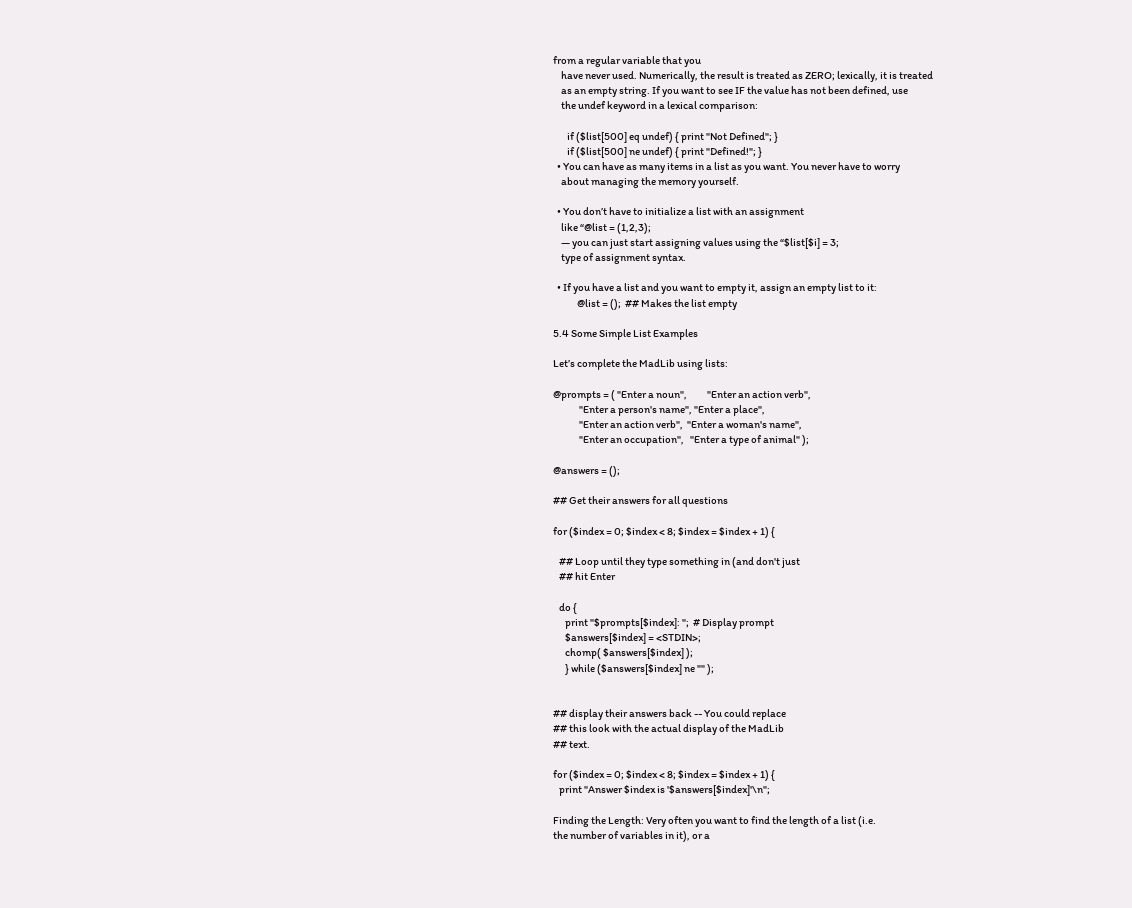from a regular variable that you
    have never used. Numerically, the result is treated as ZERO; lexically, it is treated
    as an empty string. If you want to see IF the value has not been defined, use
    the undef keyword in a lexical comparison:

       if ($list[500] eq undef) { print "Not Defined"; }
       if ($list[500] ne undef) { print "Defined!"; }
  • You can have as many items in a list as you want. You never have to worry
    about managing the memory yourself.

  • You don’t have to initialize a list with an assignment
    like “@list = (1,2,3);
    — you can just start assigning values using the “$list[$i] = 3;
    type of assignment syntax.

  • If you have a list and you want to empty it, assign an empty list to it:
            @list = ();  ## Makes the list empty

5.4 Some Simple List Examples

Let’s complete the MadLib using lists:

@prompts = ( "Enter a noun",          "Enter an action verb",
             "Enter a person's name", "Enter a place",
             "Enter an action verb",  "Enter a woman's name",
             "Enter an occupation",   "Enter a type of animal" );

@answers = ();

## Get their answers for all questions

for ($index = 0; $index < 8; $index = $index + 1) {

   ## Loop until they type something in (and don't just
   ## hit Enter

   do {
      print "$prompts[$index]: ";  # Display prompt
      $answers[$index] = <STDIN>;
      chomp( $answers[$index] );
      } while ($answers[$index] ne "" );


## display their answers back -- You could replace
## this look with the actual display of the MadLib
## text.

for ($index = 0; $index < 8; $index = $index + 1) {
   print "Answer $index is '$answers[$index]'\n";

Finding the Length: Very often you want to find the length of a list (i.e.
the number of variables in it), or a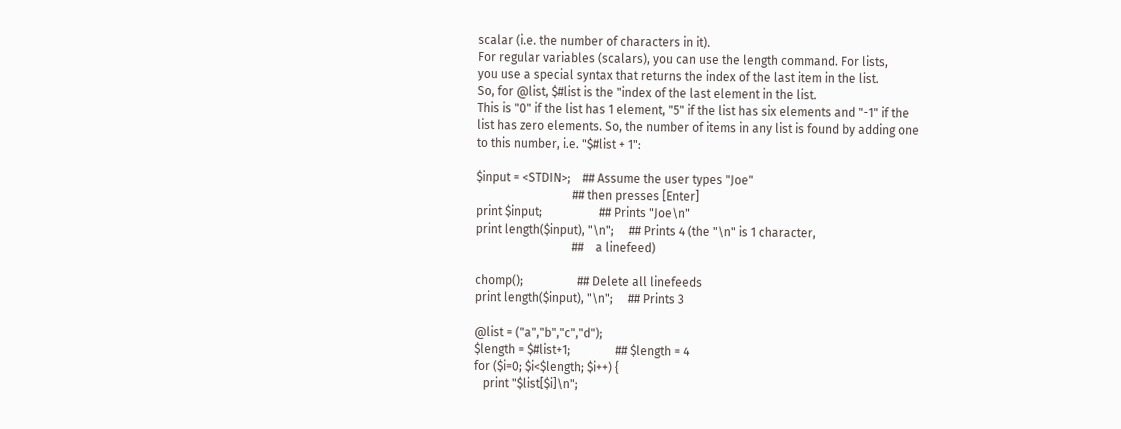scalar (i.e. the number of characters in it).
For regular variables (scalars), you can use the length command. For lists,
you use a special syntax that returns the index of the last item in the list.
So, for @list, $#list is the "index of the last element in the list.
This is "0" if the list has 1 element, "5" if the list has six elements and "-1" if the
list has zero elements. So, the number of items in any list is found by adding one
to this number, i.e. "$#list + 1":

$input = <STDIN>;    ## Assume the user types "Joe"
                                ## then presses [Enter]
print $input;                   ## Prints "Joe\n"
print length($input), "\n";     ## Prints 4 (the "\n" is 1 character,
                                ##    a linefeed)

chomp();                  ## Delete all linefeeds
print length($input), "\n";     ## Prints 3

@list = ("a","b","c","d");
$length = $#list+1;               ## $length = 4
for ($i=0; $i<$length; $i++) {
   print "$list[$i]\n";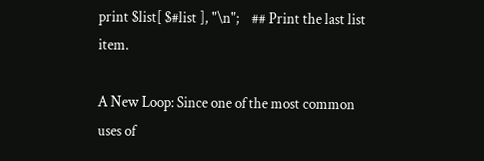print $list[ $#list ], "\n";    ## Print the last list item.

A New Loop: Since one of the most common uses of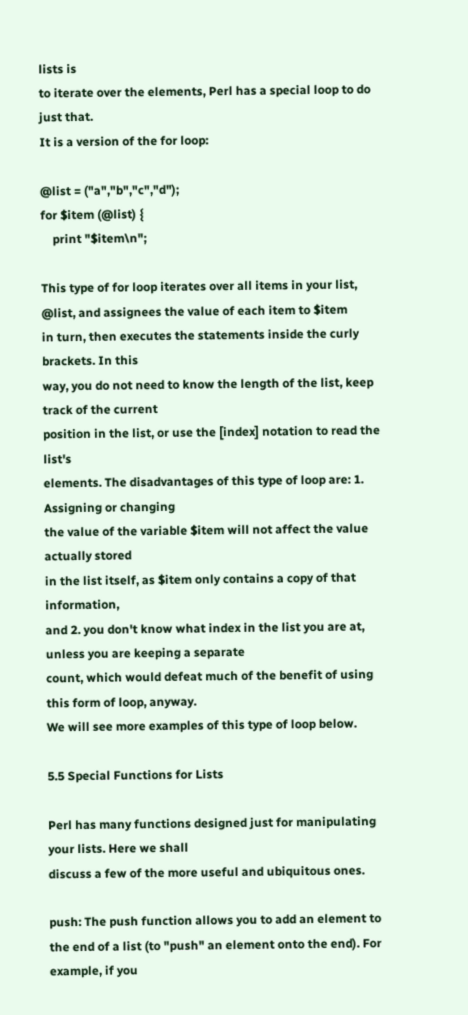lists is
to iterate over the elements, Perl has a special loop to do just that.
It is a version of the for loop:

@list = ("a","b","c","d");
for $item (@list) {
    print "$item\n";

This type of for loop iterates over all items in your list,
@list, and assignees the value of each item to $item
in turn, then executes the statements inside the curly brackets. In this
way, you do not need to know the length of the list, keep track of the current
position in the list, or use the [index] notation to read the list's
elements. The disadvantages of this type of loop are: 1. Assigning or changing
the value of the variable $item will not affect the value actually stored
in the list itself, as $item only contains a copy of that information,
and 2. you don't know what index in the list you are at, unless you are keeping a separate
count, which would defeat much of the benefit of using this form of loop, anyway.
We will see more examples of this type of loop below.

5.5 Special Functions for Lists

Perl has many functions designed just for manipulating your lists. Here we shall
discuss a few of the more useful and ubiquitous ones.

push: The push function allows you to add an element to
the end of a list (to "push" an element onto the end). For example, if you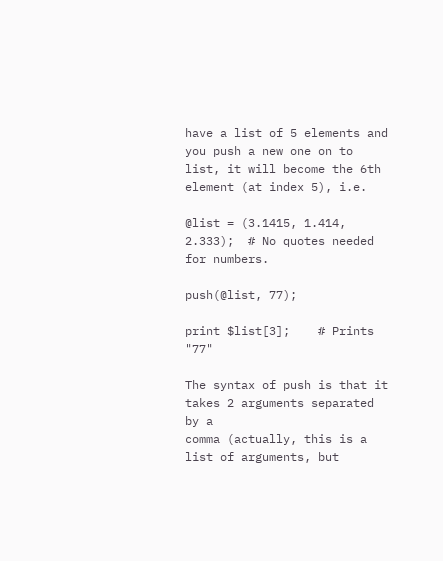have a list of 5 elements and you push a new one on to list, it will become the 6th
element (at index 5), i.e.

@list = (3.1415, 1.414, 2.333);  # No quotes needed for numbers.

push(@list, 77);

print $list[3];    # Prints "77"

The syntax of push is that it takes 2 arguments separated by a
comma (actually, this is a list of arguments, but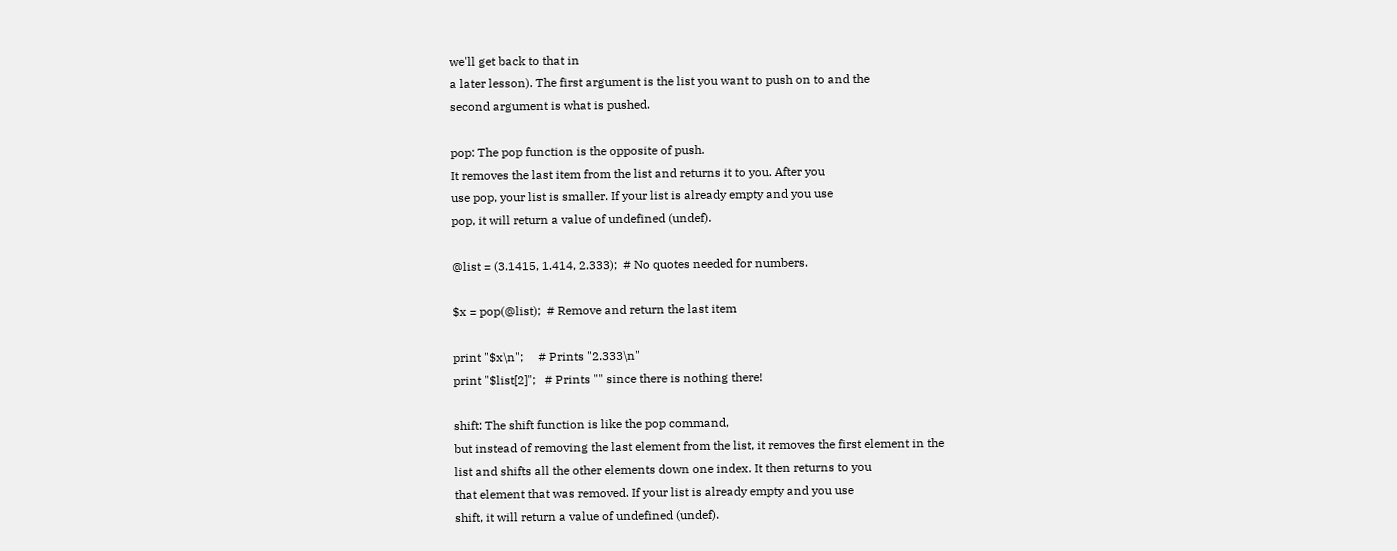we'll get back to that in
a later lesson). The first argument is the list you want to push on to and the
second argument is what is pushed.

pop: The pop function is the opposite of push.
It removes the last item from the list and returns it to you. After you
use pop, your list is smaller. If your list is already empty and you use
pop, it will return a value of undefined (undef).

@list = (3.1415, 1.414, 2.333);  # No quotes needed for numbers.

$x = pop(@list);  # Remove and return the last item

print "$x\n";     # Prints "2.333\n"
print "$list[2]";   # Prints "" since there is nothing there!

shift: The shift function is like the pop command,
but instead of removing the last element from the list, it removes the first element in the
list and shifts all the other elements down one index. It then returns to you
that element that was removed. If your list is already empty and you use
shift, it will return a value of undefined (undef).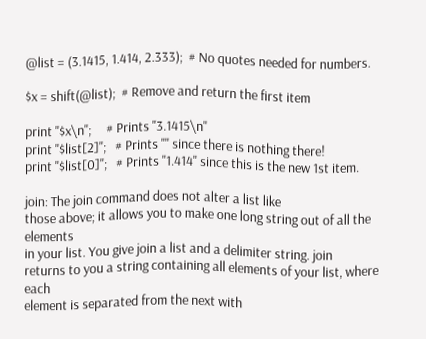@list = (3.1415, 1.414, 2.333);  # No quotes needed for numbers.

$x = shift(@list);  # Remove and return the first item

print "$x\n";     # Prints "3.1415\n"
print "$list[2]";   # Prints "" since there is nothing there!
print "$list[0]";   # Prints "1.414" since this is the new 1st item.

join: The join command does not alter a list like
those above; it allows you to make one long string out of all the elements
in your list. You give join a list and a delimiter string. join
returns to you a string containing all elements of your list, where each
element is separated from the next with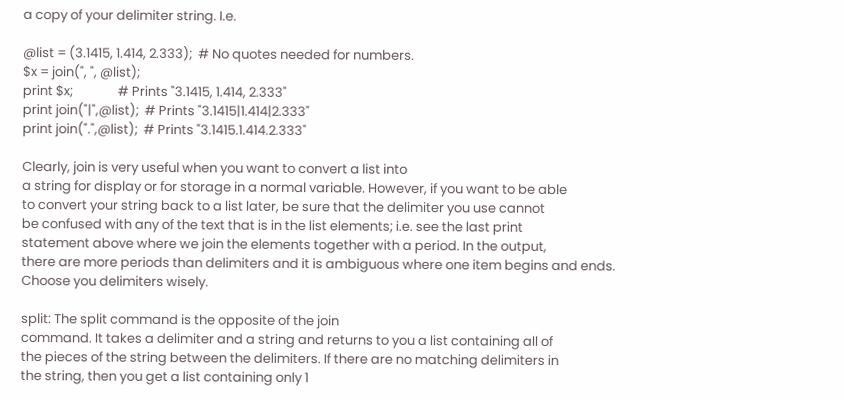a copy of your delimiter string. I.e.

@list = (3.1415, 1.414, 2.333);  # No quotes needed for numbers.
$x = join(", ", @list);
print $x;               # Prints "3.1415, 1.414, 2.333"
print join("|",@list);  # Prints "3.1415|1.414|2.333"
print join(".",@list);  # Prints "3.1415.1.414.2.333"

Clearly, join is very useful when you want to convert a list into
a string for display or for storage in a normal variable. However, if you want to be able
to convert your string back to a list later, be sure that the delimiter you use cannot
be confused with any of the text that is in the list elements; i.e. see the last print
statement above where we join the elements together with a period. In the output,
there are more periods than delimiters and it is ambiguous where one item begins and ends.
Choose you delimiters wisely.

split: The split command is the opposite of the join
command. It takes a delimiter and a string and returns to you a list containing all of
the pieces of the string between the delimiters. If there are no matching delimiters in
the string, then you get a list containing only 1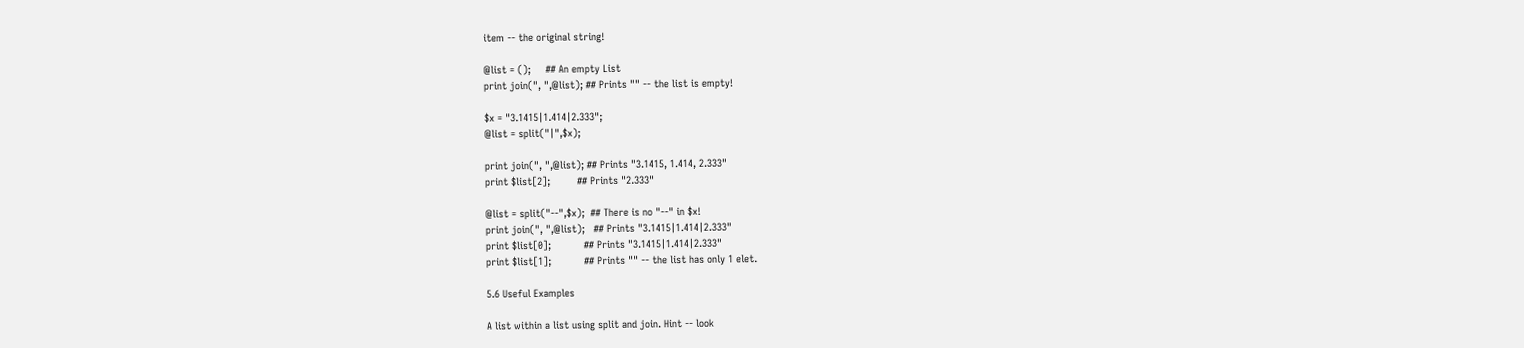item -- the original string!

@list = ();     ## An empty List
print join(", ",@list); ## Prints "" -- the list is empty!

$x = "3.1415|1.414|2.333";
@list = split("|",$x);

print join(", ",@list); ## Prints "3.1415, 1.414, 2.333"
print $list[2];         ## Prints "2.333"

@list = split("--",$x);  ## There is no "--" in $x!
print join(", ",@list);   ## Prints "3.1415|1.414|2.333"
print $list[0];           ## Prints "3.1415|1.414|2.333"
print $list[1];           ## Prints "" -- the list has only 1 elet.

5.6 Useful Examples

A list within a list using split and join. Hint -- look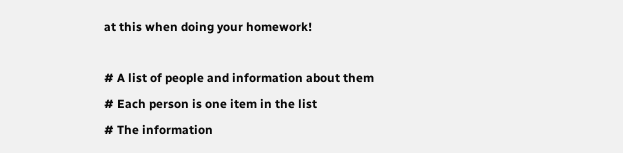at this when doing your homework!

# A list of people and information about them
# Each person is one item in the list
# The information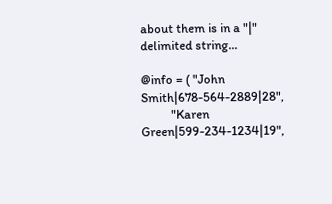about them is in a "|" delimited string...

@info = ( "John Smith|678-564-2889|28",
          "Karen Green|599-234-1234|19",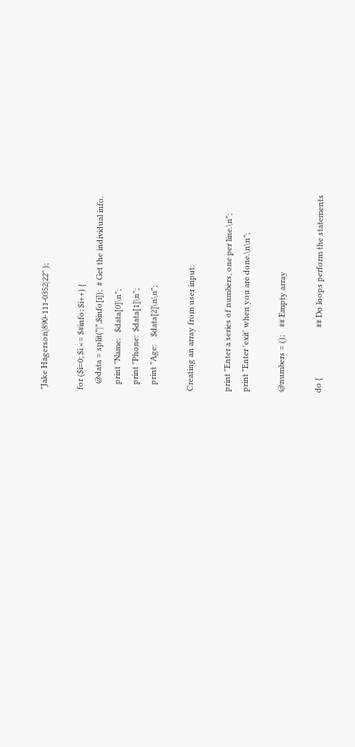"Jake Hagerson|890-111-0352|22" );

for ($i=0; $i <= $#info; $i++) {
   @data = split("|",$info[i]);  # Get the individual info.
   print "Name:   $data[0]\n";
   print "Phone:  $data[1]\n";
   print "Age:    $data[2]\n\n";

Creating an array from user input:

print "Enter a series of numbers, one per line.\n";
print "Enter 'exit' when you are done.\n\n";

@numbers = ();    ## Empty array

do {                         ## Do loops perform the statements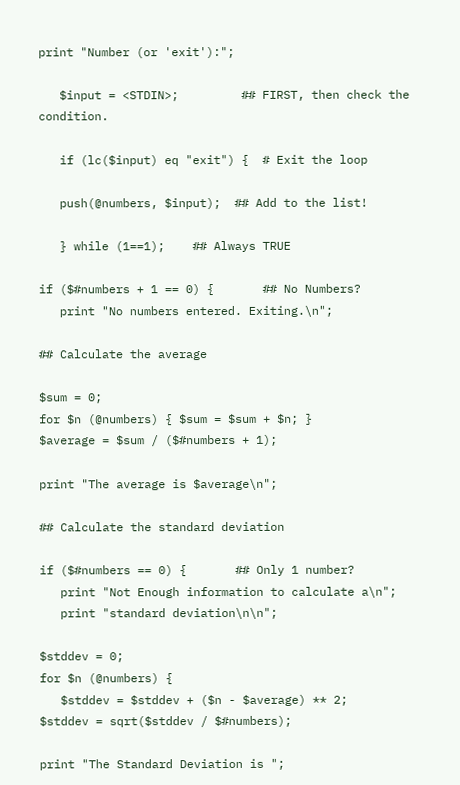print "Number (or 'exit'):";

   $input = <STDIN>;         ## FIRST, then check the condition.

   if (lc($input) eq "exit") {  # Exit the loop

   push(@numbers, $input);  ## Add to the list!

   } while (1==1);    ## Always TRUE

if ($#numbers + 1 == 0) {       ## No Numbers?
   print "No numbers entered. Exiting.\n";

## Calculate the average

$sum = 0;
for $n (@numbers) { $sum = $sum + $n; }
$average = $sum / ($#numbers + 1);

print "The average is $average\n";

## Calculate the standard deviation

if ($#numbers == 0) {       ## Only 1 number?
   print "Not Enough information to calculate a\n";
   print "standard deviation\n\n";

$stddev = 0;
for $n (@numbers) {
   $stddev = $stddev + ($n - $average) ** 2;
$stddev = sqrt($stddev / $#numbers);

print "The Standard Deviation is ";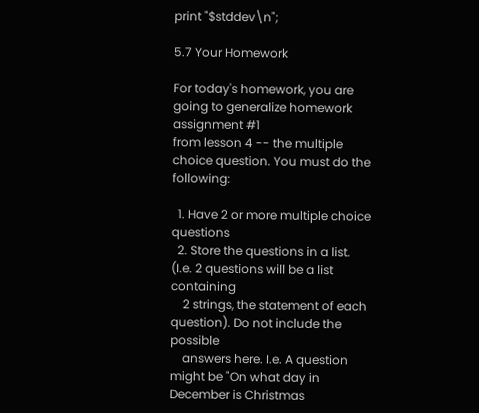print "$stddev\n";

5.7 Your Homework

For today's homework, you are going to generalize homework assignment #1
from lesson 4 -- the multiple choice question. You must do the following:

  1. Have 2 or more multiple choice questions
  2. Store the questions in a list. (I.e. 2 questions will be a list containing
    2 strings, the statement of each question). Do not include the possible
    answers here. I.e. A question might be "On what day in December is Christmas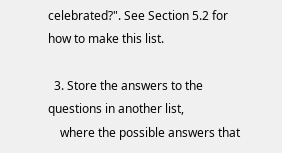celebrated?". See Section 5.2 for how to make this list.

  3. Store the answers to the questions in another list,
    where the possible answers that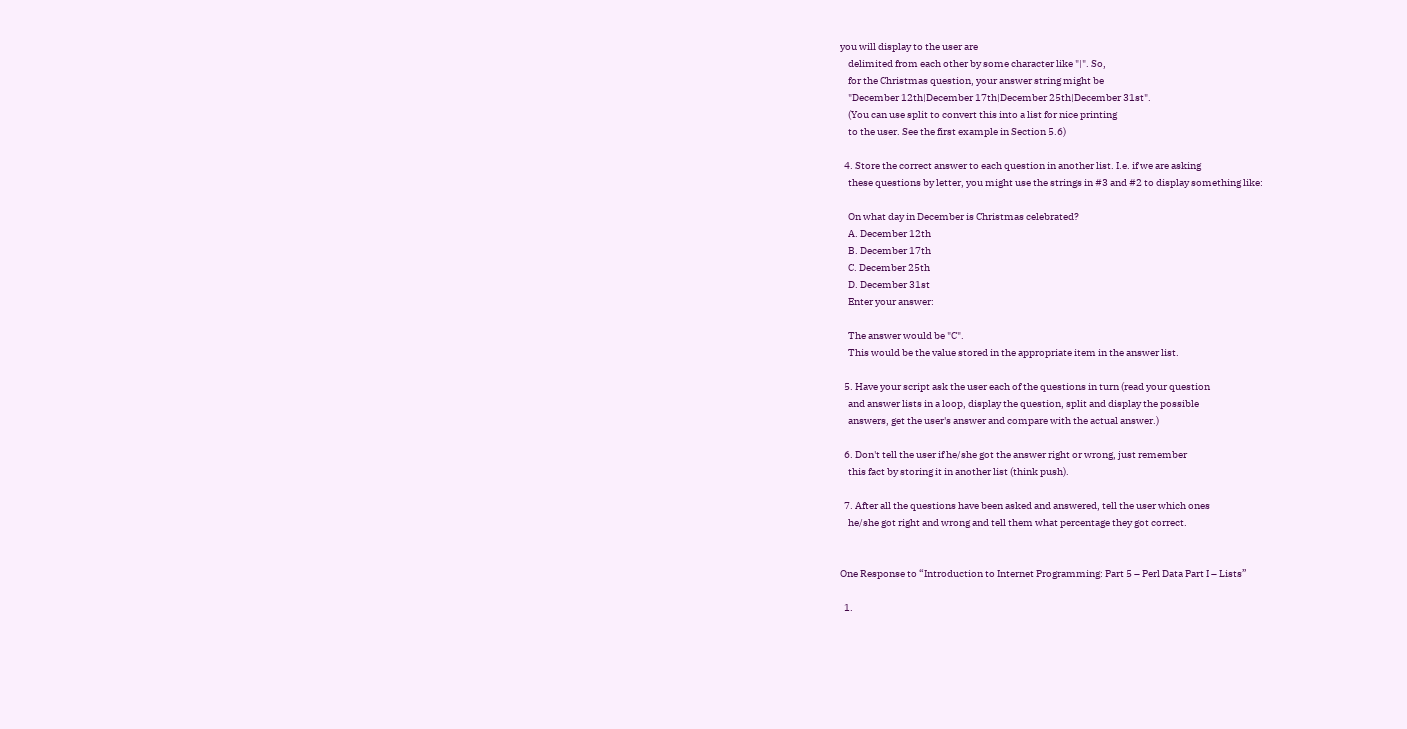you will display to the user are
    delimited from each other by some character like "|". So,
    for the Christmas question, your answer string might be
    "December 12th|December 17th|December 25th|December 31st".
    (You can use split to convert this into a list for nice printing
    to the user. See the first example in Section 5.6)

  4. Store the correct answer to each question in another list. I.e. if we are asking
    these questions by letter, you might use the strings in #3 and #2 to display something like:

    On what day in December is Christmas celebrated?
    A. December 12th
    B. December 17th
    C. December 25th
    D. December 31st
    Enter your answer:

    The answer would be "C".
    This would be the value stored in the appropriate item in the answer list.

  5. Have your script ask the user each of the questions in turn (read your question
    and answer lists in a loop, display the question, split and display the possible
    answers, get the user's answer and compare with the actual answer.)

  6. Don't tell the user if he/she got the answer right or wrong, just remember
    this fact by storing it in another list (think push).

  7. After all the questions have been asked and answered, tell the user which ones
    he/she got right and wrong and tell them what percentage they got correct.


One Response to “Introduction to Internet Programming: Part 5 – Perl Data Part I – Lists”

  1.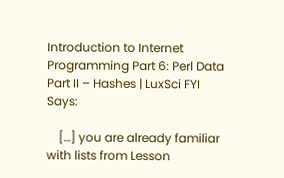Introduction to Internet Programming Part 6: Perl Data Part II – Hashes | LuxSci FYI Says:

    […] you are already familiar with lists from Lesson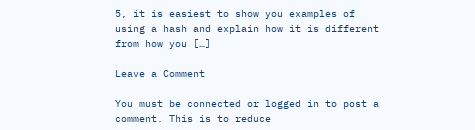5, it is easiest to show you examples of using a hash and explain how it is different from how you […]

Leave a Comment

You must be connected or logged in to post a comment. This is to reduce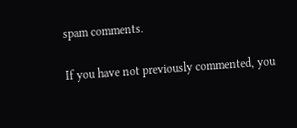spam comments.

If you have not previously commented, you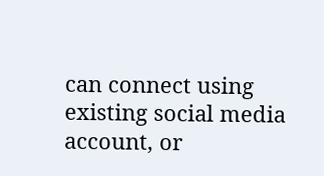can connect using existing social media account, or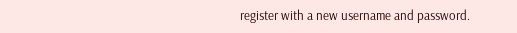register with a new username and password.